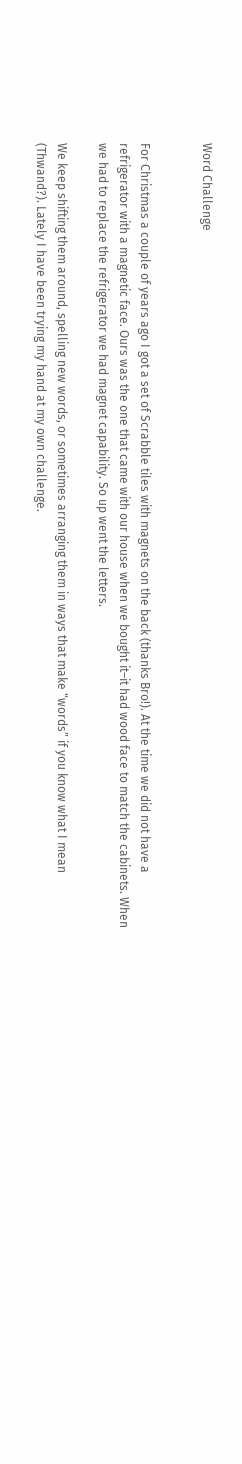Word Challenge


For Christmas a couple of years ago I got a set of Scrabble tiles with magnets on the back (thanks Bro!). At the time we did not have a refrigerator with a magnetic face. Ours was the one that came with our house when we bought it–it had wood face to match the cabinets. When we had to replace the refrigerator we had magnet capability. So up went the letters.

We keep shifting them around, spelling new words, or sometimes arranging them in ways that make “words” if you know what I mean (Thwand?). Lately I have been trying my hand at my own challenge.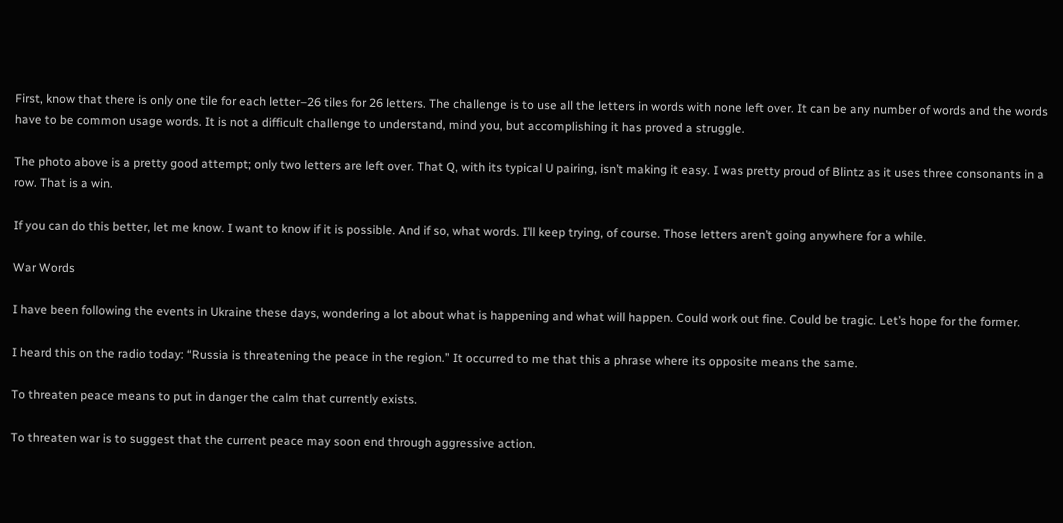First, know that there is only one tile for each letter–26 tiles for 26 letters. The challenge is to use all the letters in words with none left over. It can be any number of words and the words have to be common usage words. It is not a difficult challenge to understand, mind you, but accomplishing it has proved a struggle.

The photo above is a pretty good attempt; only two letters are left over. That Q, with its typical U pairing, isn’t making it easy. I was pretty proud of Blintz as it uses three consonants in a row. That is a win.

If you can do this better, let me know. I want to know if it is possible. And if so, what words. I’ll keep trying, of course. Those letters aren’t going anywhere for a while.

War Words

I have been following the events in Ukraine these days, wondering a lot about what is happening and what will happen. Could work out fine. Could be tragic. Let’s hope for the former.

I heard this on the radio today: “Russia is threatening the peace in the region.” It occurred to me that this a phrase where its opposite means the same.

To threaten peace means to put in danger the calm that currently exists.

To threaten war is to suggest that the current peace may soon end through aggressive action.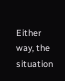Either way, the situation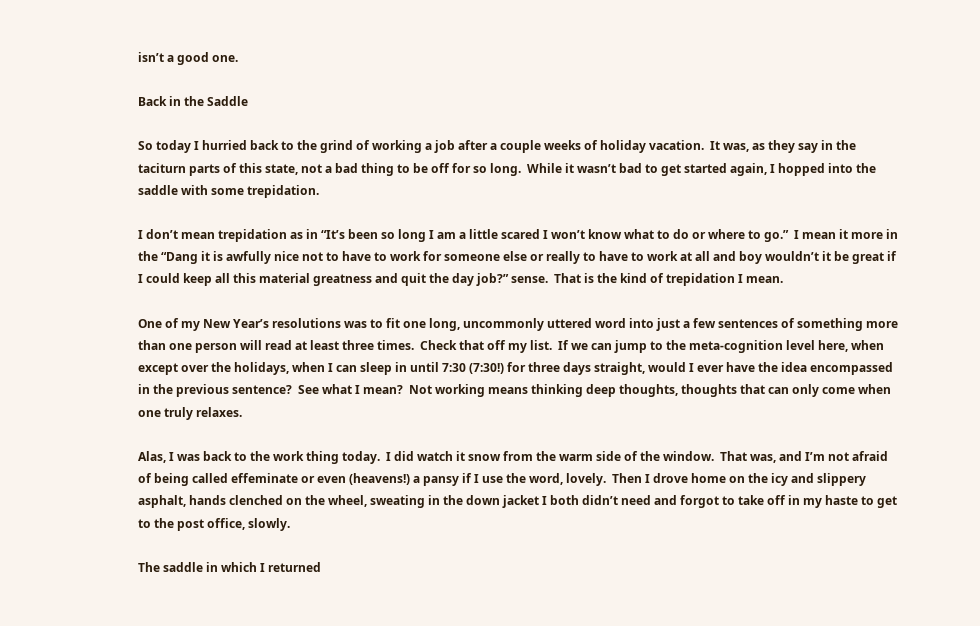isn’t a good one.

Back in the Saddle

So today I hurried back to the grind of working a job after a couple weeks of holiday vacation.  It was, as they say in the taciturn parts of this state, not a bad thing to be off for so long.  While it wasn’t bad to get started again, I hopped into the saddle with some trepidation.

I don’t mean trepidation as in “It’s been so long I am a little scared I won’t know what to do or where to go.”  I mean it more in the “Dang it is awfully nice not to have to work for someone else or really to have to work at all and boy wouldn’t it be great if I could keep all this material greatness and quit the day job?” sense.  That is the kind of trepidation I mean.

One of my New Year’s resolutions was to fit one long, uncommonly uttered word into just a few sentences of something more than one person will read at least three times.  Check that off my list.  If we can jump to the meta-cognition level here, when except over the holidays, when I can sleep in until 7:30 (7:30!) for three days straight, would I ever have the idea encompassed in the previous sentence?  See what I mean?  Not working means thinking deep thoughts, thoughts that can only come when one truly relaxes.

Alas, I was back to the work thing today.  I did watch it snow from the warm side of the window.  That was, and I’m not afraid of being called effeminate or even (heavens!) a pansy if I use the word, lovely.  Then I drove home on the icy and slippery asphalt, hands clenched on the wheel, sweating in the down jacket I both didn’t need and forgot to take off in my haste to get to the post office, slowly.

The saddle in which I returned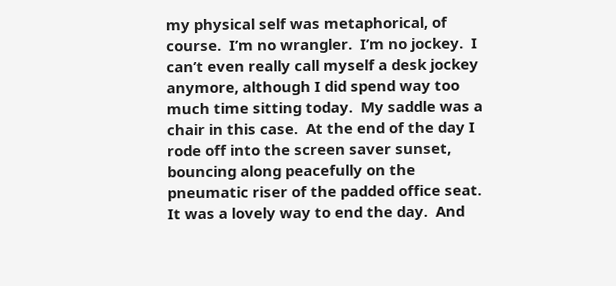my physical self was metaphorical, of course.  I’m no wrangler.  I’m no jockey.  I can’t even really call myself a desk jockey anymore, although I did spend way too much time sitting today.  My saddle was a chair in this case.  At the end of the day I rode off into the screen saver sunset, bouncing along peacefully on the pneumatic riser of the padded office seat.  It was a lovely way to end the day.  And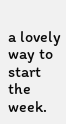a lovely way to start the week.